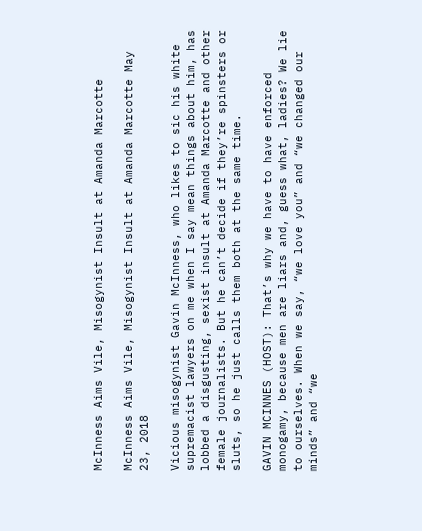McInness Aims Vile, Misogynist Insult at Amanda Marcotte

McInness Aims Vile, Misogynist Insult at Amanda Marcotte May 23, 2018

Vicious misogynist Gavin McInness, who likes to sic his white supremacist lawyers on me when I say mean things about him, has lobbed a disgusting, sexist insult at Amanda Marcotte and other female journalists. But he can’t decide if they’re spinsters or sluts, so he just calls them both at the same time.

GAVIN MCINNES (HOST): That’s why we have to have enforced monogamy, because men are liars and, guess what, ladies? We lie to ourselves. When we say, “we love you” and “we changed our minds” and “we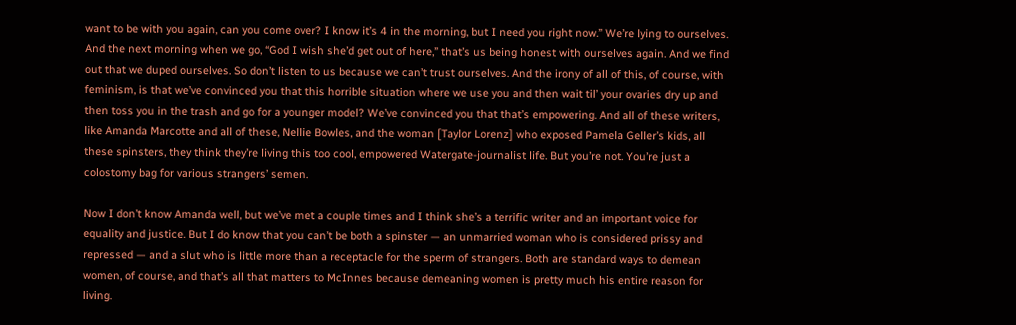want to be with you again, can you come over? I know it’s 4 in the morning, but I need you right now.” We’re lying to ourselves. And the next morning when we go, “God I wish she’d get out of here,” that’s us being honest with ourselves again. And we find out that we duped ourselves. So don’t listen to us because we can’t trust ourselves. And the irony of all of this, of course, with feminism, is that we’ve convinced you that this horrible situation where we use you and then wait til’ your ovaries dry up and then toss you in the trash and go for a younger model? We’ve convinced you that that’s empowering. And all of these writers, like Amanda Marcotte and all of these, Nellie Bowles, and the woman [Taylor Lorenz] who exposed Pamela Geller’s kids, all these spinsters, they think they’re living this too cool, empowered Watergate-journalist life. But you’re not. You’re just a colostomy bag for various strangers’ semen.

Now I don’t know Amanda well, but we’ve met a couple times and I think she’s a terrific writer and an important voice for equality and justice. But I do know that you can’t be both a spinster — an unmarried woman who is considered prissy and repressed — and a slut who is little more than a receptacle for the sperm of strangers. Both are standard ways to demean women, of course, and that’s all that matters to McInnes because demeaning women is pretty much his entire reason for living.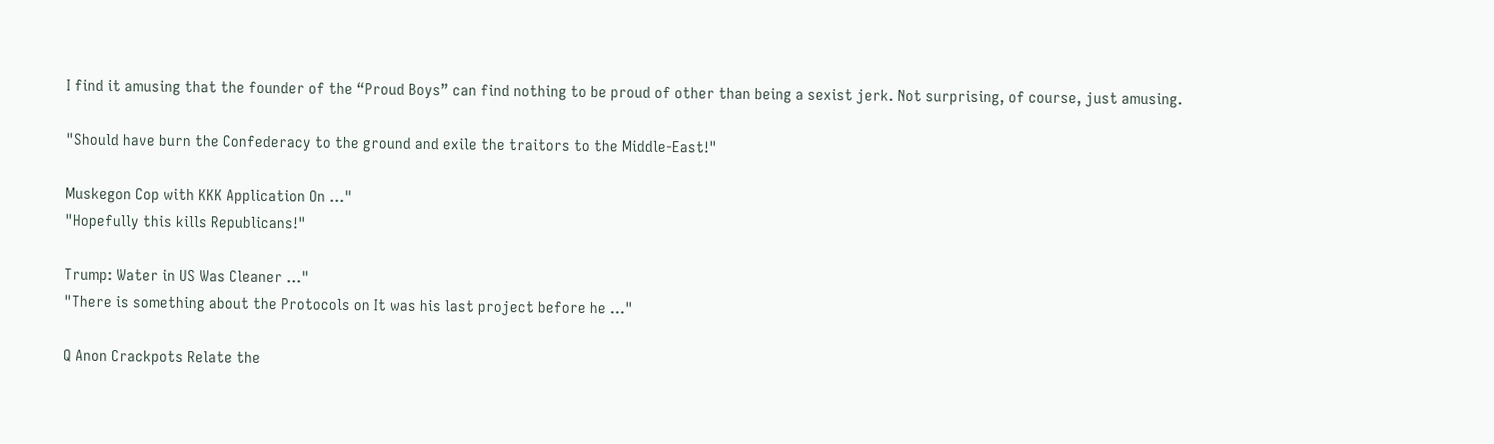I find it amusing that the founder of the “Proud Boys” can find nothing to be proud of other than being a sexist jerk. Not surprising, of course, just amusing.

"Should have burn the Confederacy to the ground and exile the traitors to the Middle-East!"

Muskegon Cop with KKK Application On ..."
"Hopefully this kills Republicans!"

Trump: Water in US Was Cleaner ..."
"There is something about the Protocols on It was his last project before he ..."

Q Anon Crackpots Relate the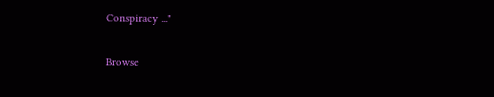Conspiracy ..."

Browse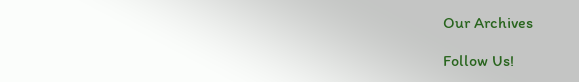Our Archives

Follow Us!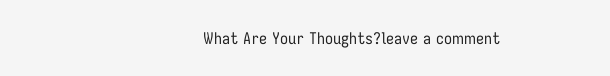What Are Your Thoughts?leave a comment